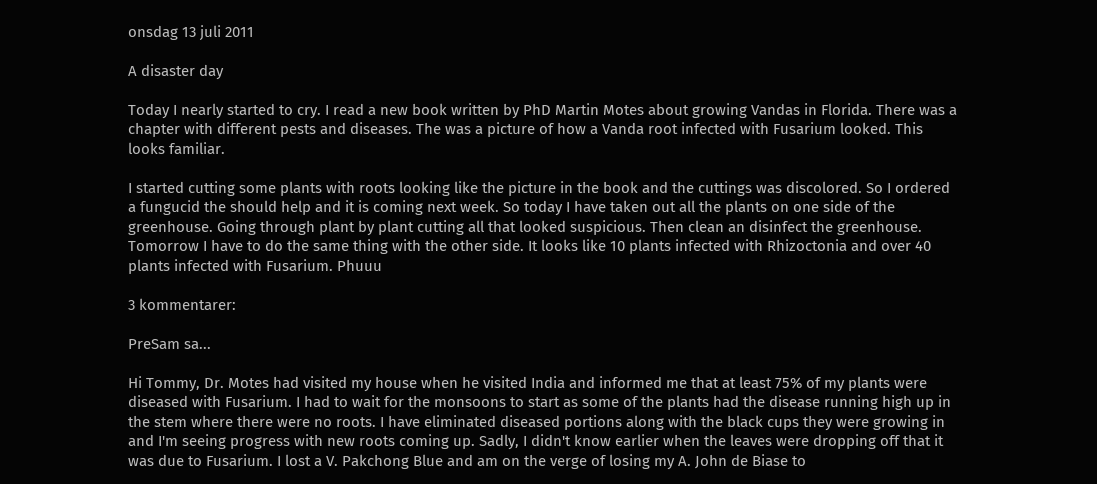onsdag 13 juli 2011

A disaster day

Today I nearly started to cry. I read a new book written by PhD Martin Motes about growing Vandas in Florida. There was a chapter with different pests and diseases. The was a picture of how a Vanda root infected with Fusarium looked. This looks familiar.

I started cutting some plants with roots looking like the picture in the book and the cuttings was discolored. So I ordered a fungucid the should help and it is coming next week. So today I have taken out all the plants on one side of the greenhouse. Going through plant by plant cutting all that looked suspicious. Then clean an disinfect the greenhouse. Tomorrow I have to do the same thing with the other side. It looks like 10 plants infected with Rhizoctonia and over 40 plants infected with Fusarium. Phuuu

3 kommentarer:

PreSam sa...

Hi Tommy, Dr. Motes had visited my house when he visited India and informed me that at least 75% of my plants were diseased with Fusarium. I had to wait for the monsoons to start as some of the plants had the disease running high up in the stem where there were no roots. I have eliminated diseased portions along with the black cups they were growing in and I'm seeing progress with new roots coming up. Sadly, I didn't know earlier when the leaves were dropping off that it was due to Fusarium. I lost a V. Pakchong Blue and am on the verge of losing my A. John de Biase to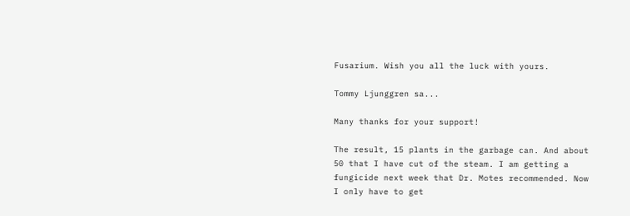Fusarium. Wish you all the luck with yours.

Tommy Ljunggren sa...

Many thanks for your support!

The result, 15 plants in the garbage can. And about 50 that I have cut of the steam. I am getting a fungicide next week that Dr. Motes recommended. Now I only have to get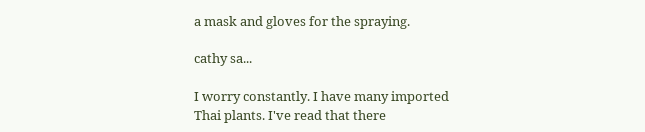a mask and gloves for the spraying.

cathy sa...

I worry constantly. I have many imported Thai plants. I've read that there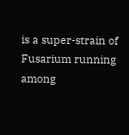is a super-strain of Fusarium running among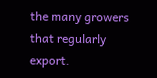the many growers that regularly export.